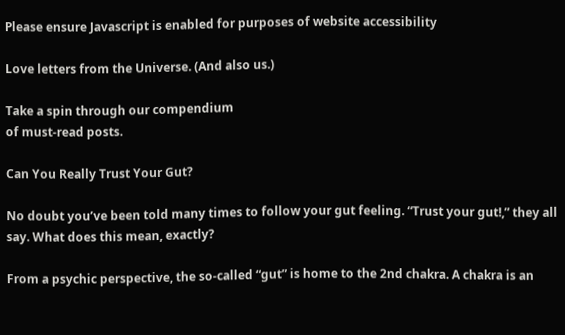Please ensure Javascript is enabled for purposes of website accessibility

Love letters from the Universe. (And also us.)

Take a spin through our compendium
of must-read posts.

Can You Really Trust Your Gut?

No doubt you’ve been told many times to follow your gut feeling. “Trust your gut!,” they all say. What does this mean, exactly?

From a psychic perspective, the so-called “gut” is home to the 2nd chakra. A chakra is an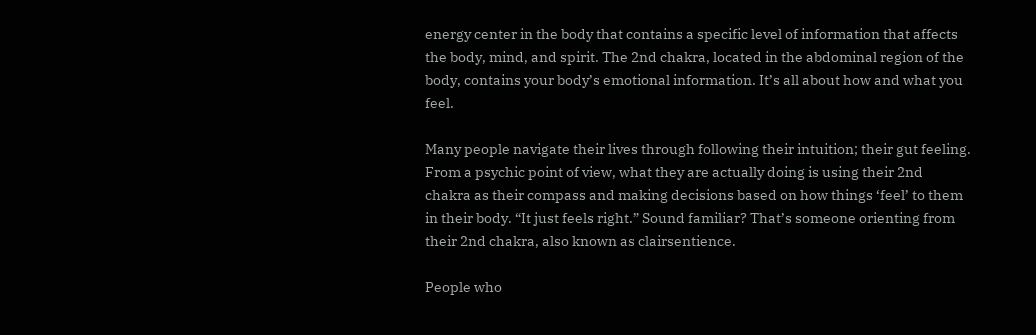energy center in the body that contains a specific level of information that affects the body, mind, and spirit. The 2nd chakra, located in the abdominal region of the body, contains your body’s emotional information. It’s all about how and what you feel.

Many people navigate their lives through following their intuition; their gut feeling. From a psychic point of view, what they are actually doing is using their 2nd chakra as their compass and making decisions based on how things ‘feel’ to them in their body. “It just feels right.” Sound familiar? That’s someone orienting from their 2nd chakra, also known as clairsentience.

People who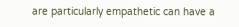are particularly empathetic can have a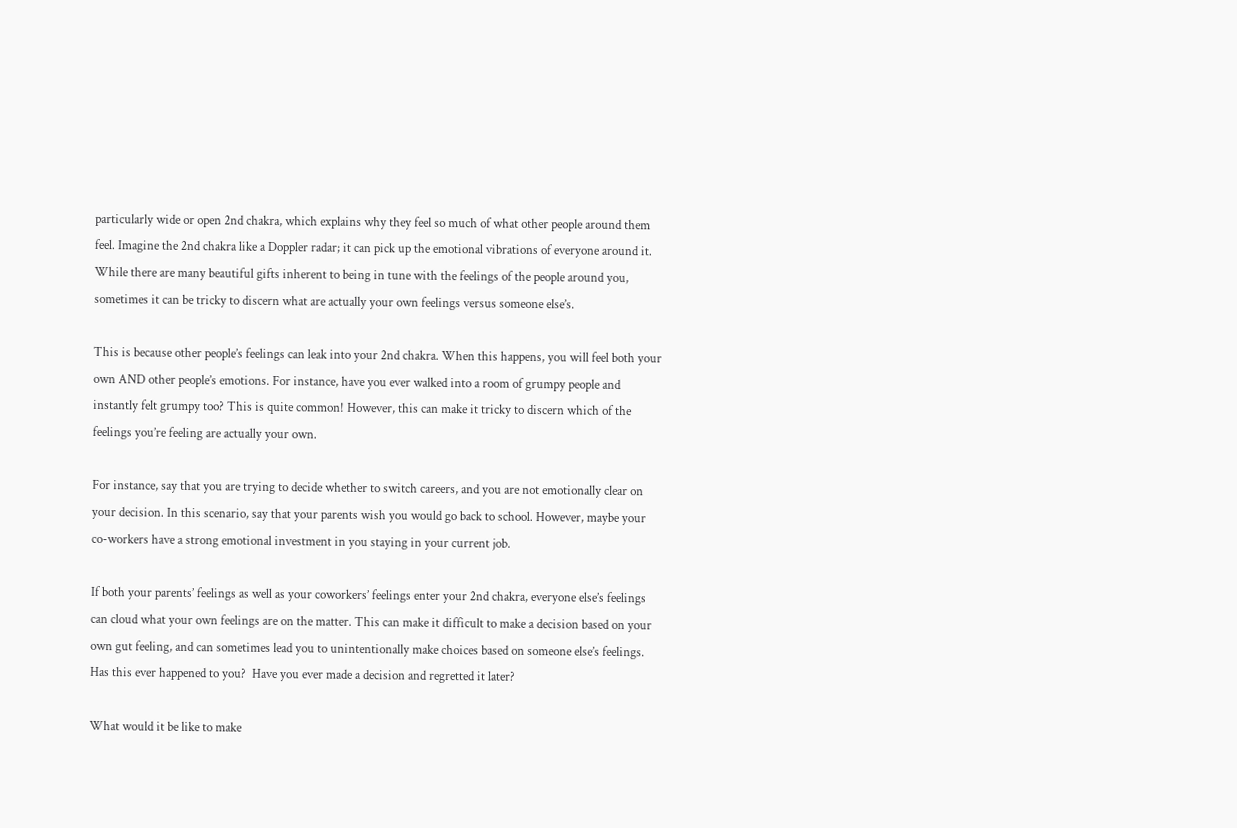particularly wide or open 2nd chakra, which explains why they feel so much of what other people around them feel. Imagine the 2nd chakra like a Doppler radar; it can pick up the emotional vibrations of everyone around it. While there are many beautiful gifts inherent to being in tune with the feelings of the people around you, sometimes it can be tricky to discern what are actually your own feelings versus someone else’s.

This is because other people’s feelings can leak into your 2nd chakra. When this happens, you will feel both your own AND other people’s emotions. For instance, have you ever walked into a room of grumpy people and instantly felt grumpy too? This is quite common! However, this can make it tricky to discern which of the feelings you’re feeling are actually your own.

For instance, say that you are trying to decide whether to switch careers, and you are not emotionally clear on your decision. In this scenario, say that your parents wish you would go back to school. However, maybe your co-workers have a strong emotional investment in you staying in your current job.

If both your parents’ feelings as well as your coworkers’ feelings enter your 2nd chakra, everyone else’s feelings can cloud what your own feelings are on the matter. This can make it difficult to make a decision based on your own gut feeling, and can sometimes lead you to unintentionally make choices based on someone else’s feelings. Has this ever happened to you?  Have you ever made a decision and regretted it later?

What would it be like to make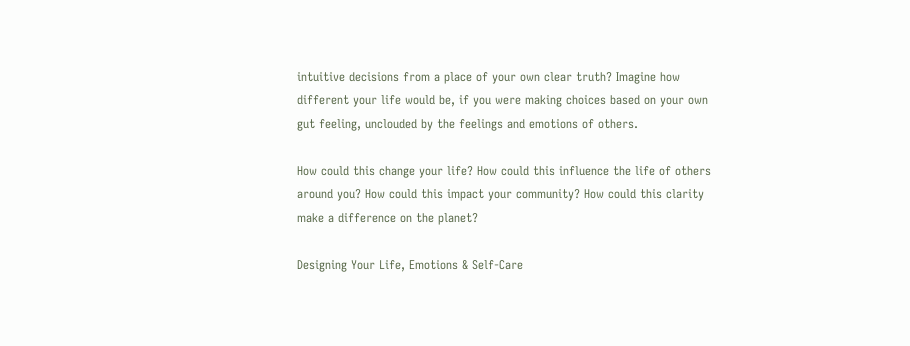intuitive decisions from a place of your own clear truth? Imagine how different your life would be, if you were making choices based on your own gut feeling, unclouded by the feelings and emotions of others.

How could this change your life? How could this influence the life of others around you? How could this impact your community? How could this clarity make a difference on the planet?

Designing Your Life, Emotions & Self-Care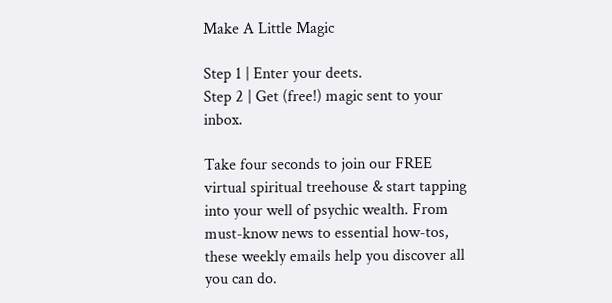Make A Little Magic

Step 1 | Enter your deets.
Step 2 | Get (free!) magic sent to your inbox.

Take four seconds to join our FREE virtual spiritual treehouse & start tapping into your well of psychic wealth. From must-know news to essential how-tos, these weekly emails help you discover all you can do.